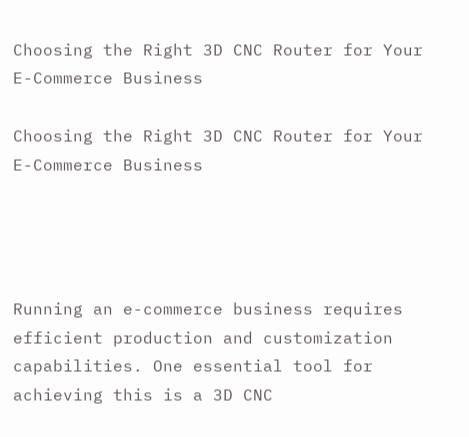Choosing the Right 3D CNC Router for Your E-Commerce Business

Choosing the Right 3D CNC Router for Your E-Commerce Business




Running an e-commerce business requires efficient production and customization capabilities. One essential tool for achieving this is a 3D CNC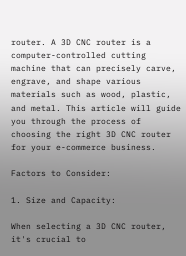router. A 3D CNC router is a computer-controlled cutting machine that can precisely carve, engrave, and shape various materials such as wood, plastic, and metal. This article will guide you through the process of choosing the right 3D CNC router for your e-commerce business.

Factors to Consider:

1. Size and Capacity:

When selecting a 3D CNC router, it's crucial to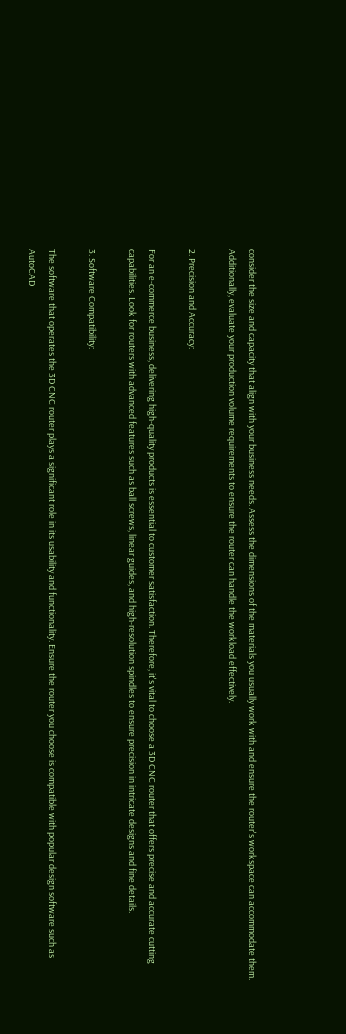consider the size and capacity that align with your business needs. Assess the dimensions of the materials you usually work with and ensure the router's workspace can accommodate them. Additionally, evaluate your production volume requirements to ensure the router can handle the workload effectively.

2. Precision and Accuracy:

For an e-commerce business, delivering high-quality products is essential to customer satisfaction. Therefore, it's vital to choose a 3D CNC router that offers precise and accurate cutting capabilities. Look for routers with advanced features such as ball screws, linear guides, and high-resolution spindles to ensure precision in intricate designs and fine details.

3. Software Compatibility:

The software that operates the 3D CNC router plays a significant role in its usability and functionality. Ensure the router you choose is compatible with popular design software such as AutoCAD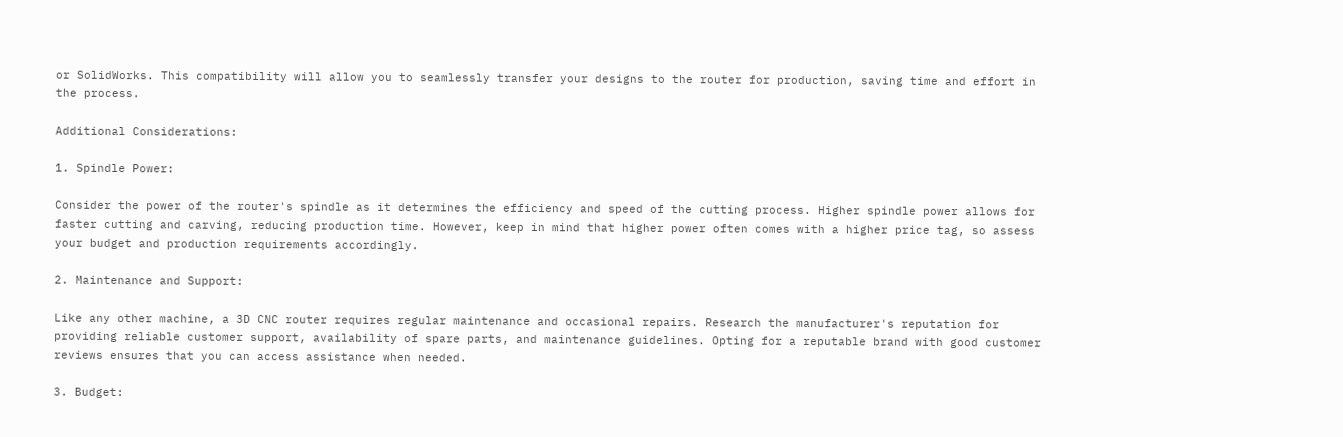or SolidWorks. This compatibility will allow you to seamlessly transfer your designs to the router for production, saving time and effort in the process.

Additional Considerations:

1. Spindle Power:

Consider the power of the router's spindle as it determines the efficiency and speed of the cutting process. Higher spindle power allows for faster cutting and carving, reducing production time. However, keep in mind that higher power often comes with a higher price tag, so assess your budget and production requirements accordingly.

2. Maintenance and Support:

Like any other machine, a 3D CNC router requires regular maintenance and occasional repairs. Research the manufacturer's reputation for providing reliable customer support, availability of spare parts, and maintenance guidelines. Opting for a reputable brand with good customer reviews ensures that you can access assistance when needed.

3. Budget: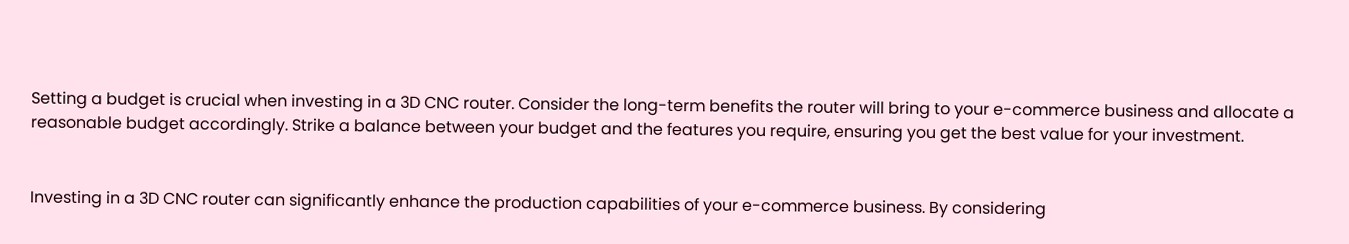Setting a budget is crucial when investing in a 3D CNC router. Consider the long-term benefits the router will bring to your e-commerce business and allocate a reasonable budget accordingly. Strike a balance between your budget and the features you require, ensuring you get the best value for your investment.


Investing in a 3D CNC router can significantly enhance the production capabilities of your e-commerce business. By considering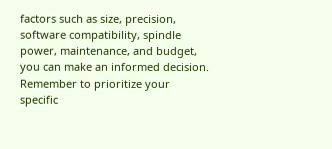factors such as size, precision, software compatibility, spindle power, maintenance, and budget, you can make an informed decision. Remember to prioritize your specific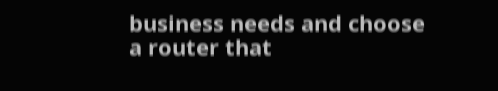business needs and choose a router that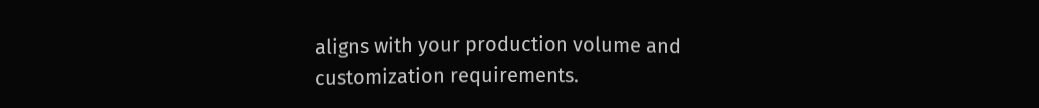aligns with your production volume and customization requirements.